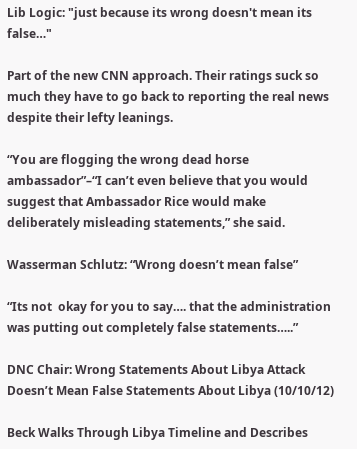Lib Logic: "just because its wrong doesn't mean its false…"

Part of the new CNN approach. Their ratings suck so much they have to go back to reporting the real news despite their lefty leanings.

“You are flogging the wrong dead horse ambassador”–“I can’t even believe that you would suggest that Ambassador Rice would make deliberately misleading statements,” she said.

Wasserman Schlutz: “Wrong doesn’t mean false”

“Its not  okay for you to say…. that the administration was putting out completely false statements…..”

DNC Chair: Wrong Statements About Libya Attack Doesn’t Mean False Statements About Libya (10/10/12)

Beck Walks Through Libya Timeline and Describes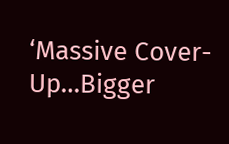‘Massive Cover-Up…Bigger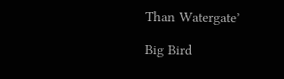Than Watergate’

Big Bird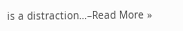is a distraction…–Read More »